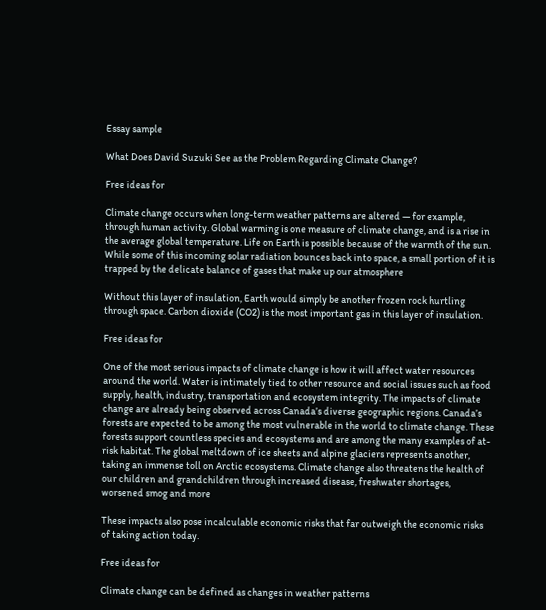Essay sample

What Does David Suzuki See as the Problem Regarding Climate Change?

Free ideas for

Climate change occurs when long-term weather patterns are altered — for example, through human activity. Global warming is one measure of climate change, and is a rise in the average global temperature. Life on Earth is possible because of the warmth of the sun. While some of this incoming solar radiation bounces back into space, a small portion of it is trapped by the delicate balance of gases that make up our atmosphere

Without this layer of insulation, Earth would simply be another frozen rock hurtling through space. Carbon dioxide (CO2) is the most important gas in this layer of insulation.

Free ideas for

One of the most serious impacts of climate change is how it will affect water resources around the world. Water is intimately tied to other resource and social issues such as food supply, health, industry, transportation and ecosystem integrity. The impacts of climate change are already being observed across Canada’s diverse geographic regions. Canada’s forests are expected to be among the most vulnerable in the world to climate change. These forests support countless species and ecosystems and are among the many examples of at-risk habitat. The global meltdown of ice sheets and alpine glaciers represents another, taking an immense toll on Arctic ecosystems. Climate change also threatens the health of our children and grandchildren through increased disease, freshwater shortages, worsened smog and more

These impacts also pose incalculable economic risks that far outweigh the economic risks of taking action today.

Free ideas for

Climate change can be defined as changes in weather patterns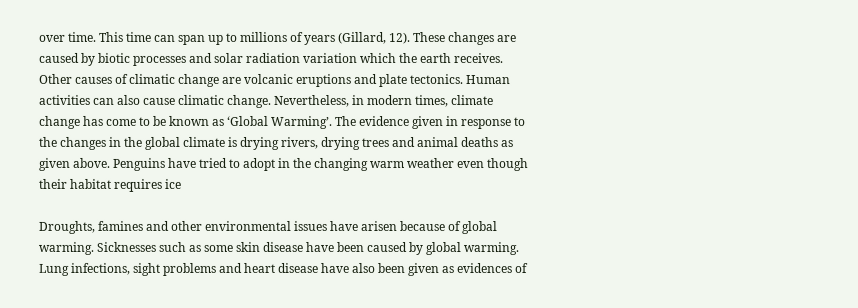over time. This time can span up to millions of years (Gillard, 12). These changes are caused by biotic processes and solar radiation variation which the earth receives. Other causes of climatic change are volcanic eruptions and plate tectonics. Human activities can also cause climatic change. Nevertheless, in modern times, climate change has come to be known as ‘Global Warming’. The evidence given in response to the changes in the global climate is drying rivers, drying trees and animal deaths as given above. Penguins have tried to adopt in the changing warm weather even though their habitat requires ice

Droughts, famines and other environmental issues have arisen because of global warming. Sicknesses such as some skin disease have been caused by global warming. Lung infections, sight problems and heart disease have also been given as evidences of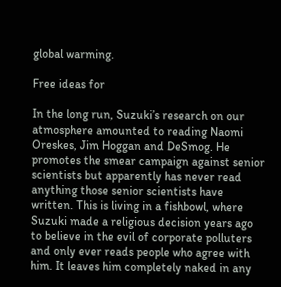global warming.

Free ideas for

In the long run, Suzuki’s research on our atmosphere amounted to reading Naomi Oreskes, Jim Hoggan and DeSmog. He promotes the smear campaign against senior scientists but apparently has never read anything those senior scientists have written. This is living in a fishbowl, where Suzuki made a religious decision years ago to believe in the evil of corporate polluters and only ever reads people who agree with him. It leaves him completely naked in any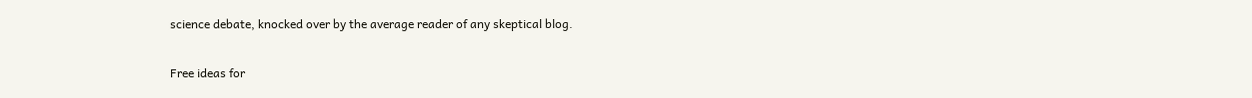science debate, knocked over by the average reader of any skeptical blog.

Free ideas for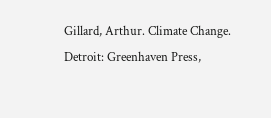Gillard, Arthur. Climate Change. Detroit: Greenhaven Press,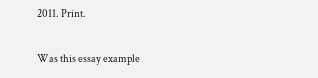2011. Print.

Was this essay example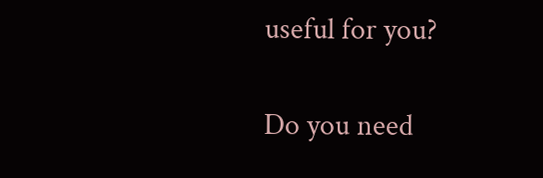useful for you?

Do you need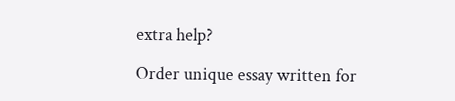extra help?

Order unique essay written for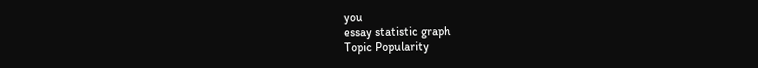you
essay statistic graph
Topic Popularity